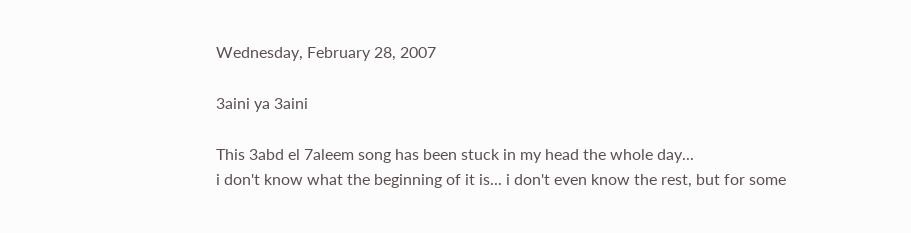Wednesday, February 28, 2007

3aini ya 3aini

This 3abd el 7aleem song has been stuck in my head the whole day...
i don't know what the beginning of it is... i don't even know the rest, but for some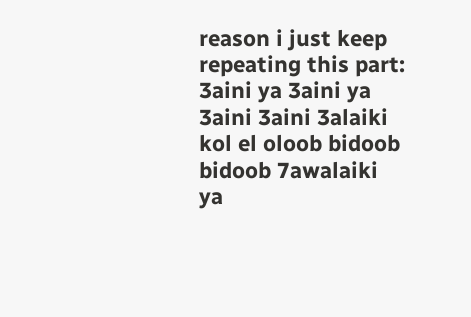reason i just keep repeating this part:
3aini ya 3aini ya 3aini 3aini 3alaiki
kol el oloob bidoob bidoob 7awalaiki ya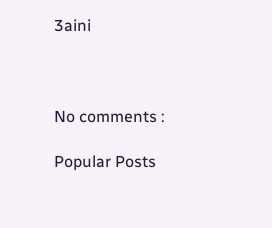3aini



No comments :

Popular Posts